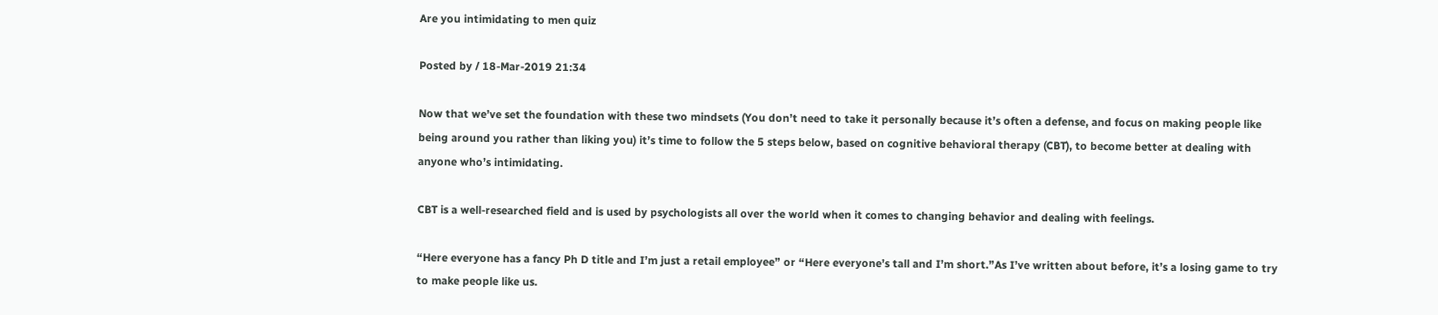Are you intimidating to men quiz

Posted by / 18-Mar-2019 21:34

Now that we’ve set the foundation with these two mindsets (You don’t need to take it personally because it’s often a defense, and focus on making people like being around you rather than liking you) it’s time to follow the 5 steps below, based on cognitive behavioral therapy (CBT), to become better at dealing with anyone who’s intimidating.

CBT is a well-researched field and is used by psychologists all over the world when it comes to changing behavior and dealing with feelings.

“Here everyone has a fancy Ph D title and I’m just a retail employee” or “Here everyone’s tall and I’m short.”As I’ve written about before, it’s a losing game to try to make people like us.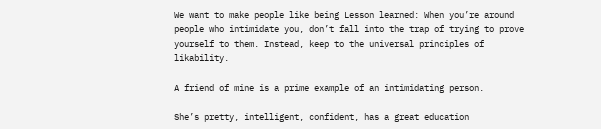We want to make people like being Lesson learned: When you’re around people who intimidate you, don’t fall into the trap of trying to prove yourself to them. Instead, keep to the universal principles of likability.

A friend of mine is a prime example of an intimidating person.

She’s pretty, intelligent, confident, has a great education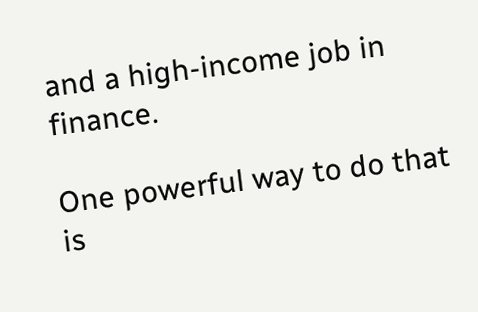and a high-income job in finance.

One powerful way to do that is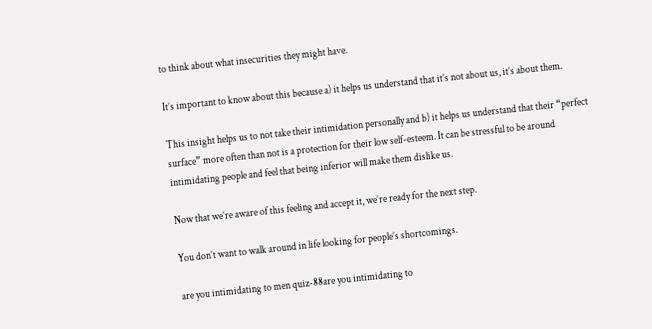to think about what insecurities they might have.

It’s important to know about this because a) it helps us understand that it’s not about us, it’s about them.

This insight helps us to not take their intimidation personally and b) it helps us understand that their “perfect surface” more often than not is a protection for their low self-esteem. It can be stressful to be around intimidating people and feel that being inferior will make them dislike us.

Now that we’re aware of this feeling and accept it, we’re ready for the next step.

You don’t want to walk around in life looking for people’s shortcomings.

are you intimidating to men quiz-88are you intimidating to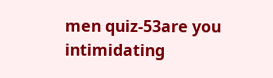men quiz-53are you intimidating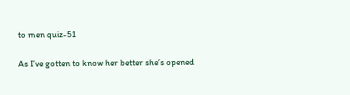to men quiz-51

As I’ve gotten to know her better she’s opened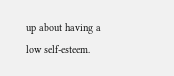up about having a low self-esteem.